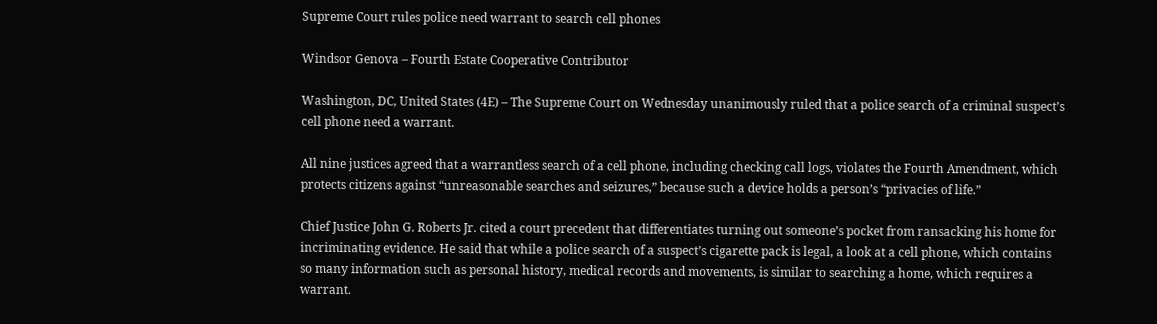Supreme Court rules police need warrant to search cell phones

Windsor Genova – Fourth Estate Cooperative Contributor

Washington, DC, United States (4E) – The Supreme Court on Wednesday unanimously ruled that a police search of a criminal suspect’s cell phone need a warrant.

All nine justices agreed that a warrantless search of a cell phone, including checking call logs, violates the Fourth Amendment, which protects citizens against “unreasonable searches and seizures,” because such a device holds a person’s “privacies of life.”

Chief Justice John G. Roberts Jr. cited a court precedent that differentiates turning out someone’s pocket from ransacking his home for incriminating evidence. He said that while a police search of a suspect’s cigarette pack is legal, a look at a cell phone, which contains so many information such as personal history, medical records and movements, is similar to searching a home, which requires a warrant.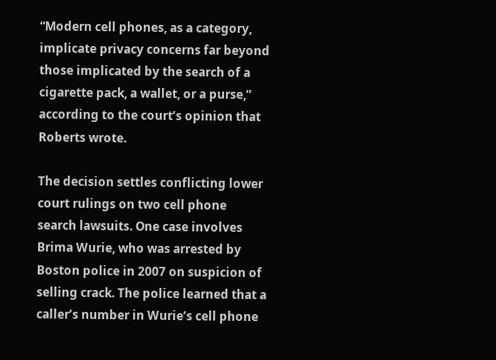“Modern cell phones, as a category, implicate privacy concerns far beyond those implicated by the search of a cigarette pack, a wallet, or a purse,” according to the court’s opinion that Roberts wrote.

The decision settles conflicting lower court rulings on two cell phone search lawsuits. One case involves Brima Wurie, who was arrested by Boston police in 2007 on suspicion of selling crack. The police learned that a caller’s number in Wurie’s cell phone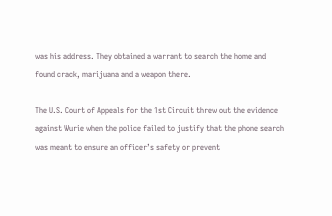was his address. They obtained a warrant to search the home and found crack, marijuana and a weapon there.

The U.S. Court of Appeals for the 1st Circuit threw out the evidence against Wurie when the police failed to justify that the phone search was meant to ensure an officer’s safety or prevent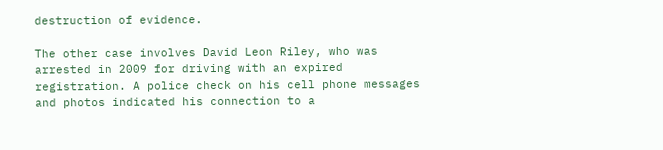destruction of evidence.

The other case involves David Leon Riley, who was arrested in 2009 for driving with an expired registration. A police check on his cell phone messages and photos indicated his connection to a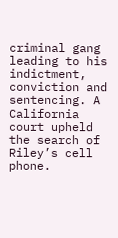criminal gang leading to his indictment, conviction and sentencing. A California court upheld the search of Riley’s cell phone.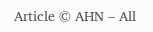Article © AHN – All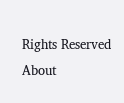Rights Reserved
About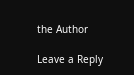the Author

Leave a Reply